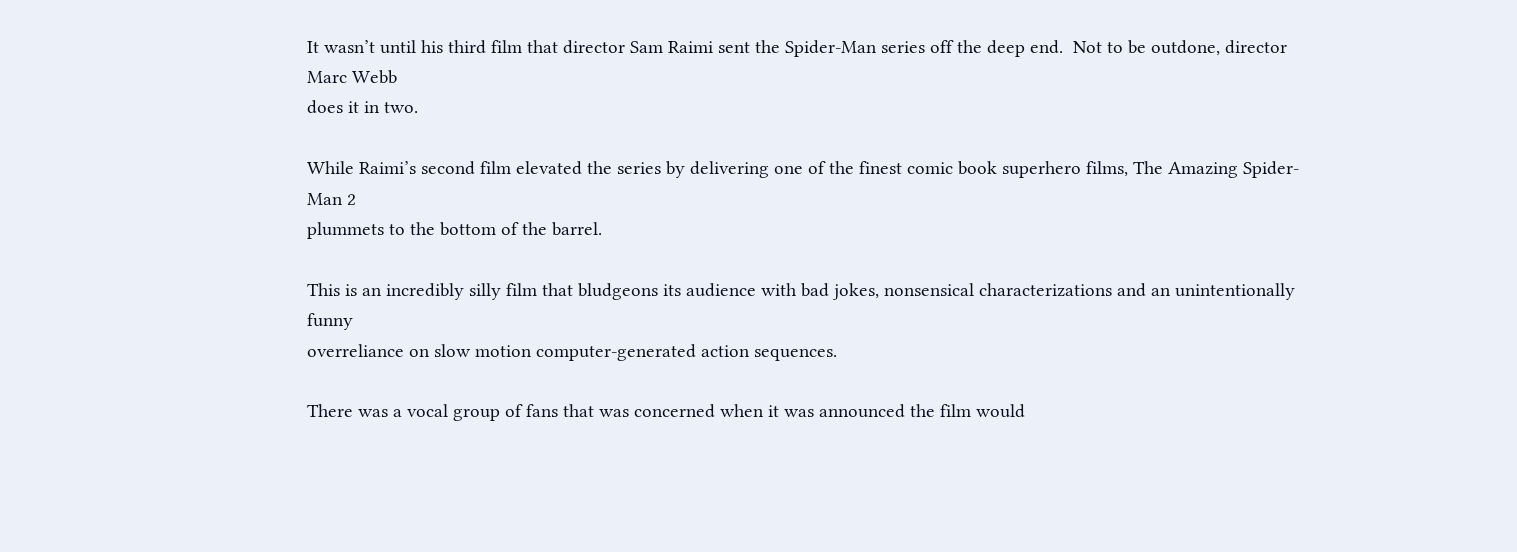It wasn’t until his third film that director Sam Raimi sent the Spider-Man series off the deep end.  Not to be outdone, director Marc Webb
does it in two.

While Raimi’s second film elevated the series by delivering one of the finest comic book superhero films, The Amazing Spider-Man 2
plummets to the bottom of the barrel.

This is an incredibly silly film that bludgeons its audience with bad jokes, nonsensical characterizations and an unintentionally funny
overreliance on slow motion computer-generated action sequences.

There was a vocal group of fans that was concerned when it was announced the film would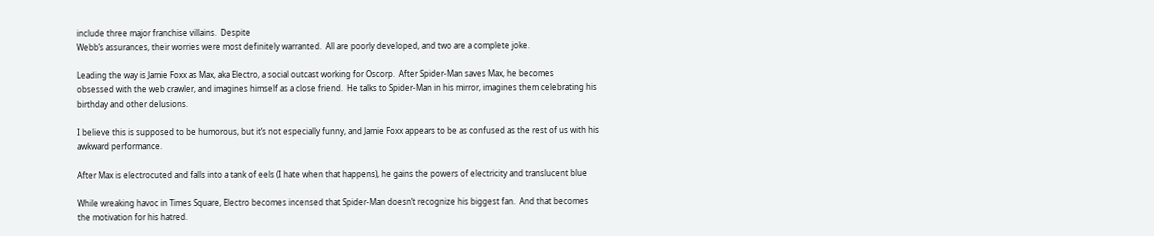include three major franchise villains.  Despite
Webb’s assurances, their worries were most definitely warranted.  All are poorly developed, and two are a complete joke.

Leading the way is Jamie Foxx as Max, aka Electro, a social outcast working for Oscorp.  After Spider-Man saves Max, he becomes
obsessed with the web crawler, and imagines himself as a close friend.  He talks to Spider-Man in his mirror, imagines them celebrating his
birthday and other delusions.

I believe this is supposed to be humorous, but it’s not especially funny, and Jamie Foxx appears to be as confused as the rest of us with his
awkward performance.

After Max is electrocuted and falls into a tank of eels (I hate when that happens), he gains the powers of electricity and translucent blue

While wreaking havoc in Times Square, Electro becomes incensed that Spider-Man doesn’t recognize his biggest fan.  And that becomes
the motivation for his hatred.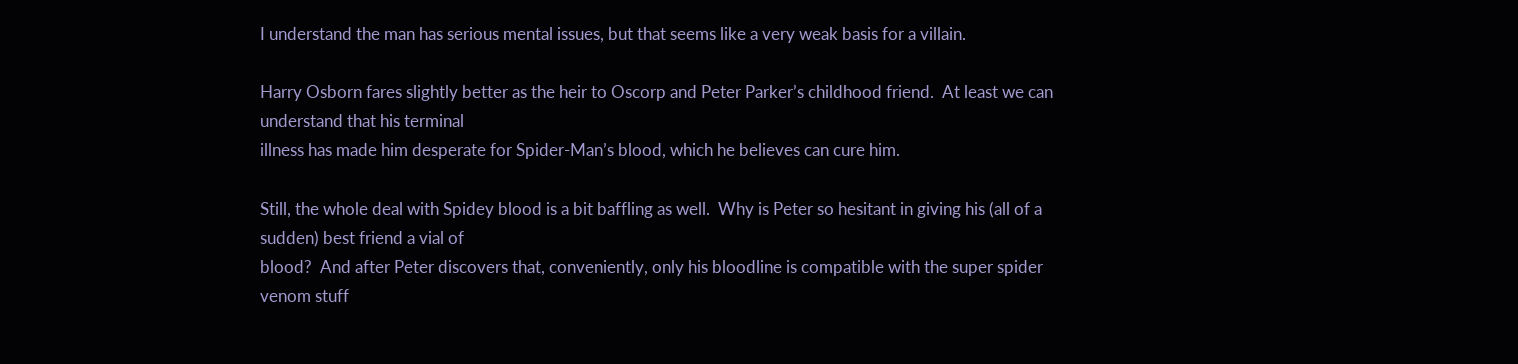I understand the man has serious mental issues, but that seems like a very weak basis for a villain.

Harry Osborn fares slightly better as the heir to Oscorp and Peter Parker’s childhood friend.  At least we can understand that his terminal
illness has made him desperate for Spider-Man’s blood, which he believes can cure him.

Still, the whole deal with Spidey blood is a bit baffling as well.  Why is Peter so hesitant in giving his (all of a sudden) best friend a vial of
blood?  And after Peter discovers that, conveniently, only his bloodline is compatible with the super spider venom stuff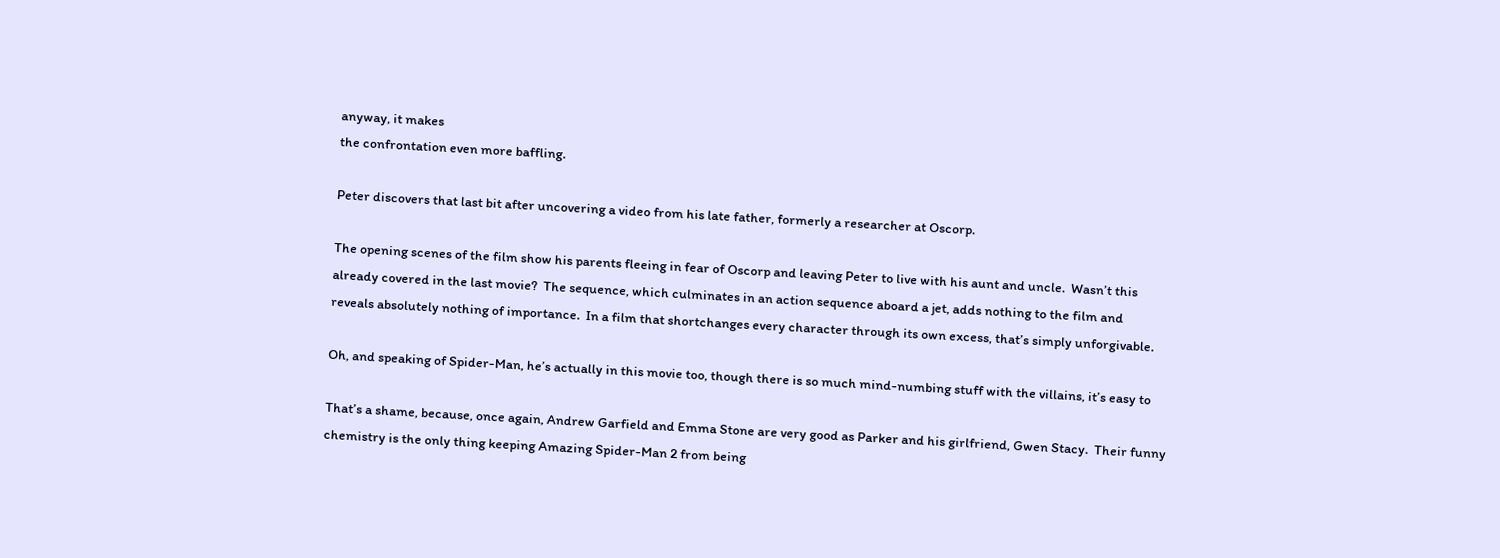anyway, it makes
the confrontation even more baffling.

Peter discovers that last bit after uncovering a video from his late father, formerly a researcher at Oscorp.

The opening scenes of the film show his parents fleeing in fear of Oscorp and leaving Peter to live with his aunt and uncle.  Wasn’t this
already covered in the last movie?  The sequence, which culminates in an action sequence aboard a jet, adds nothing to the film and
reveals absolutely nothing of importance.  In a film that shortchanges every character through its own excess, that’s simply unforgivable.

Oh, and speaking of Spider-Man, he’s actually in this movie too, though there is so much mind-numbing stuff with the villains, it’s easy to

That’s a shame, because, once again, Andrew Garfield and Emma Stone are very good as Parker and his girlfriend, Gwen Stacy.  Their funny
chemistry is the only thing keeping Amazing Spider-Man 2 from being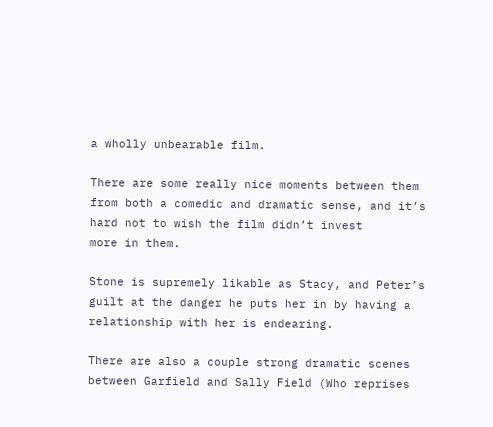a wholly unbearable film.

There are some really nice moments between them from both a comedic and dramatic sense, and it’s hard not to wish the film didn’t invest
more in them.

Stone is supremely likable as Stacy, and Peter’s guilt at the danger he puts her in by having a relationship with her is endearing.

There are also a couple strong dramatic scenes between Garfield and Sally Field (Who reprises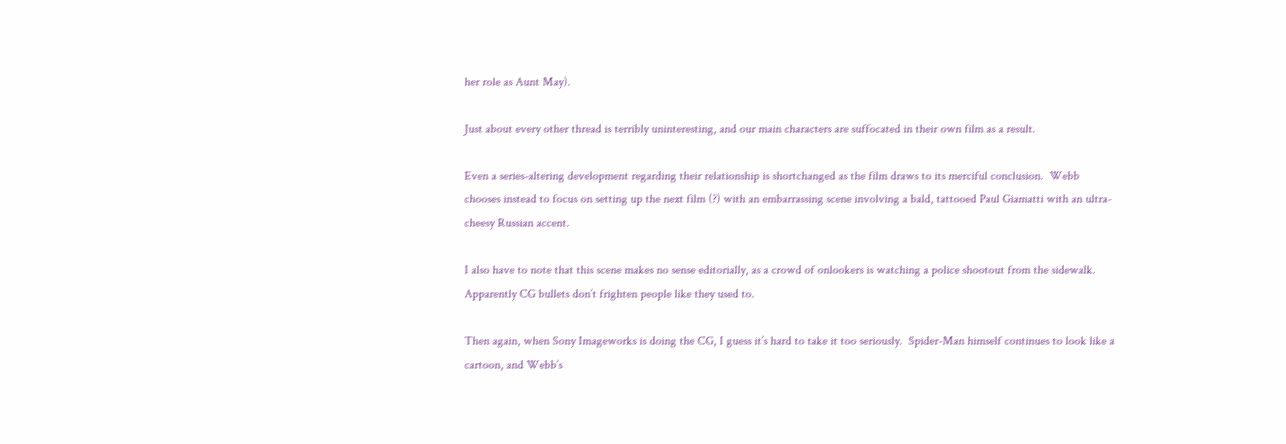her role as Aunt May).

Just about every other thread is terribly uninteresting, and our main characters are suffocated in their own film as a result.

Even a series-altering development regarding their relationship is shortchanged as the film draws to its merciful conclusion.  Webb
chooses instead to focus on setting up the next film (?) with an embarrassing scene involving a bald, tattooed Paul Giamatti with an ultra-
cheesy Russian accent.

I also have to note that this scene makes no sense editorially, as a crowd of onlookers is watching a police shootout from the sidewalk.
Apparently CG bullets don’t frighten people like they used to.

Then again, when Sony Imageworks is doing the CG, I guess it’s hard to take it too seriously.  Spider-Man himself continues to look like a
cartoon, and Webb’s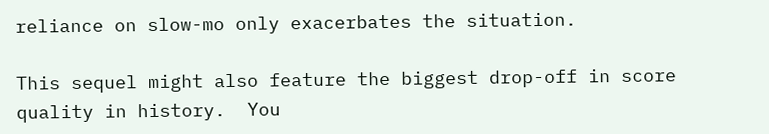reliance on slow-mo only exacerbates the situation.

This sequel might also feature the biggest drop-off in score quality in history.  You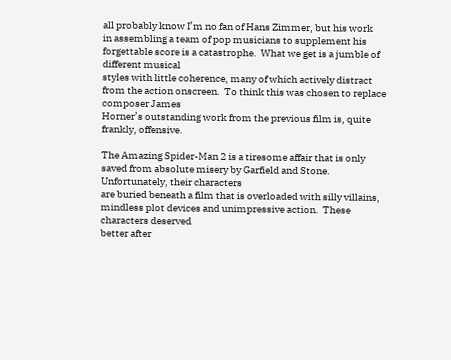all probably know I’m no fan of Hans Zimmer, but his work
in assembling a team of pop musicians to supplement his forgettable score is a catastrophe.  What we get is a jumble of different musical
styles with little coherence, many of which actively distract from the action onscreen.  To think this was chosen to replace composer James
Horner’s outstanding work from the previous film is, quite frankly, offensive.

The Amazing Spider-Man 2 is a tiresome affair that is only saved from absolute misery by Garfield and Stone.  Unfortunately, their characters
are buried beneath a film that is overloaded with silly villains, mindless plot devices and unimpressive action.  These characters deserved
better after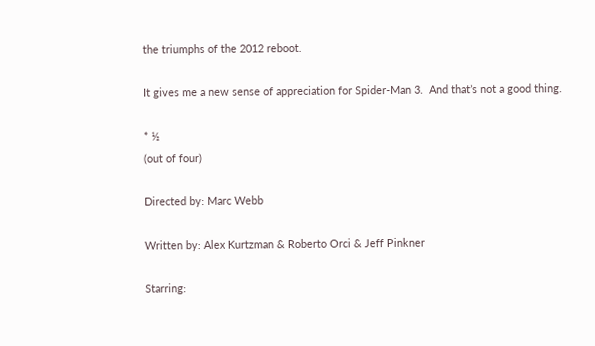the triumphs of the 2012 reboot.

It gives me a new sense of appreciation for Spider-Man 3.  And that’s not a good thing.

* ½
(out of four)

Directed by: Marc Webb

Written by: Alex Kurtzman & Roberto Orci & Jeff Pinkner

Starring: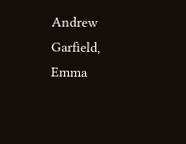Andrew Garfield, Emma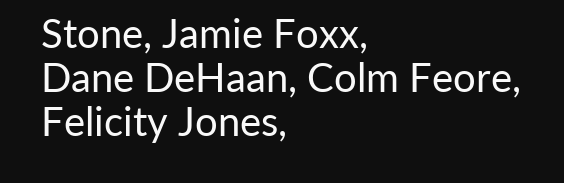Stone, Jamie Foxx,
Dane DeHaan, Colm Feore, Felicity Jones,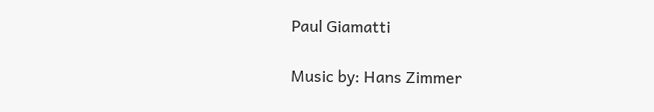Paul Giamatti

Music by: Hans Zimmer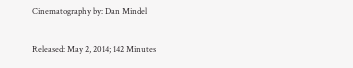Cinematography by: Dan Mindel

Released: May 2, 2014; 142 Minutes